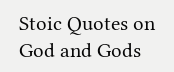Stoic Quotes on God and Gods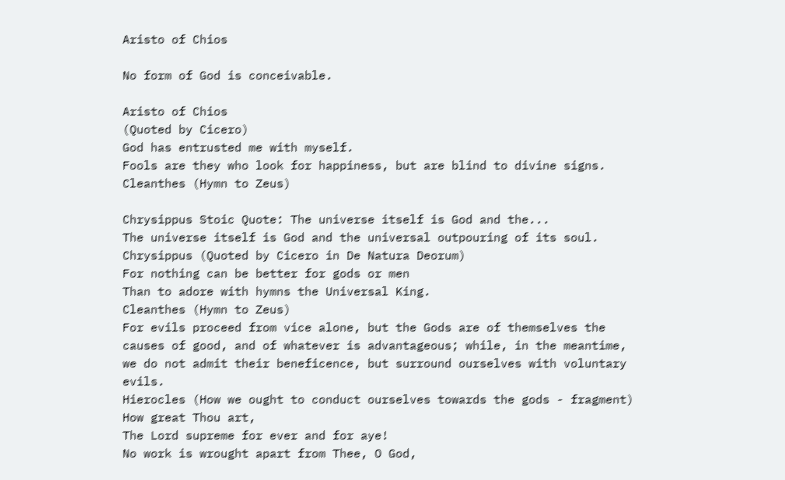Aristo of Chios

No form of God is conceivable.

Aristo of Chios
(Quoted by Cicero)
God has entrusted me with myself.
Fools are they who look for happiness, but are blind to divine signs.
Cleanthes (Hymn to Zeus)

Chrysippus Stoic Quote: The universe itself is God and the...
The universe itself is God and the universal outpouring of its soul.
Chrysippus (Quoted by Cicero in De Natura Deorum)
For nothing can be better for gods or men
Than to adore with hymns the Universal King.
Cleanthes (Hymn to Zeus)
For evils proceed from vice alone, but the Gods are of themselves the causes of good, and of whatever is advantageous; while, in the meantime, we do not admit their beneficence, but surround ourselves with voluntary evils.
Hierocles (How we ought to conduct ourselves towards the gods - fragment)
How great Thou art,
The Lord supreme for ever and for aye!
No work is wrought apart from Thee, O God,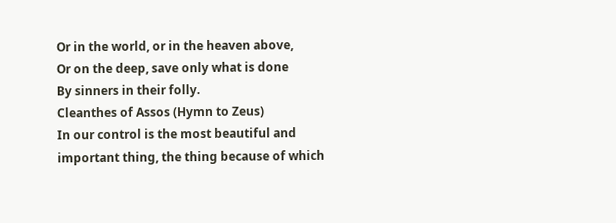Or in the world, or in the heaven above,
Or on the deep, save only what is done
By sinners in their folly.
Cleanthes of Assos (Hymn to Zeus)
In our control is the most beautiful and important thing, the thing because of which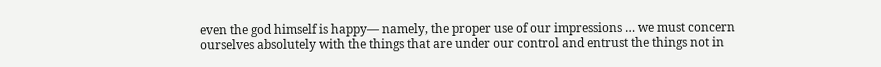even the god himself is happy— namely, the proper use of our impressions … we must concern ourselves absolutely with the things that are under our control and entrust the things not in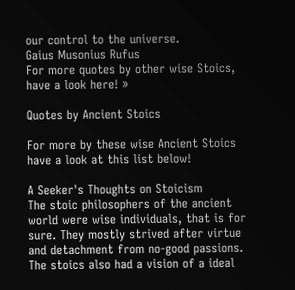our control to the universe.
Gaius Musonius Rufus
For more quotes by other wise Stoics, have a look here! »

Quotes by Ancient Stoics

For more by these wise Ancient Stoics have a look at this list below!

A Seeker's Thoughts on Stoicism
The stoic philosophers of the ancient world were wise individuals, that is for sure. They mostly strived after virtue and detachment from no-good passions. The stoics also had a vision of a ideal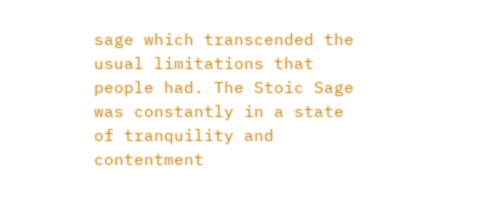sage which transcended the usual limitations that people had. The Stoic Sage was constantly in a state of tranquility and contentment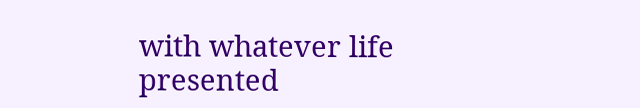with whatever life presented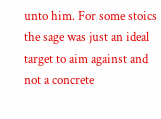unto him. For some stoics the sage was just an ideal target to aim against and not a concrete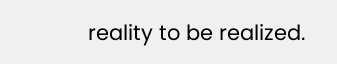reality to be realized.